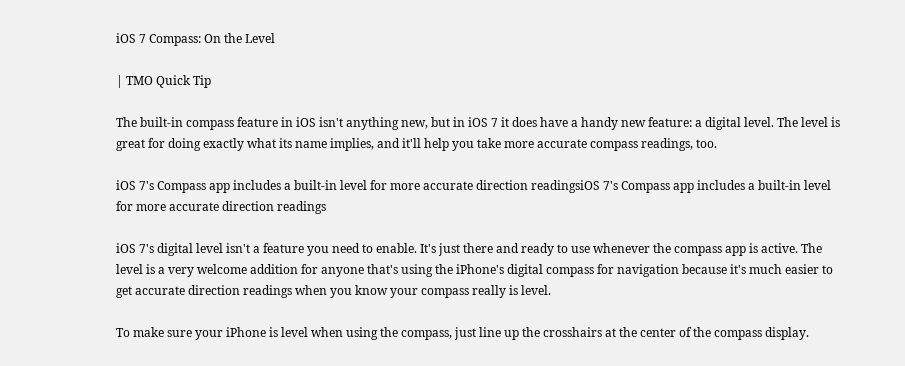iOS 7 Compass: On the Level

| TMO Quick Tip

The built-in compass feature in iOS isn't anything new, but in iOS 7 it does have a handy new feature: a digital level. The level is great for doing exactly what its name implies, and it'll help you take more accurate compass readings, too.

iOS 7's Compass app includes a built-in level for more accurate direction readingsiOS 7's Compass app includes a built-in level for more accurate direction readings

iOS 7's digital level isn't a feature you need to enable. It's just there and ready to use whenever the compass app is active. The level is a very welcome addition for anyone that's using the iPhone's digital compass for navigation because it's much easier to get accurate direction readings when you know your compass really is level.

To make sure your iPhone is level when using the compass, just line up the crosshairs at the center of the compass display.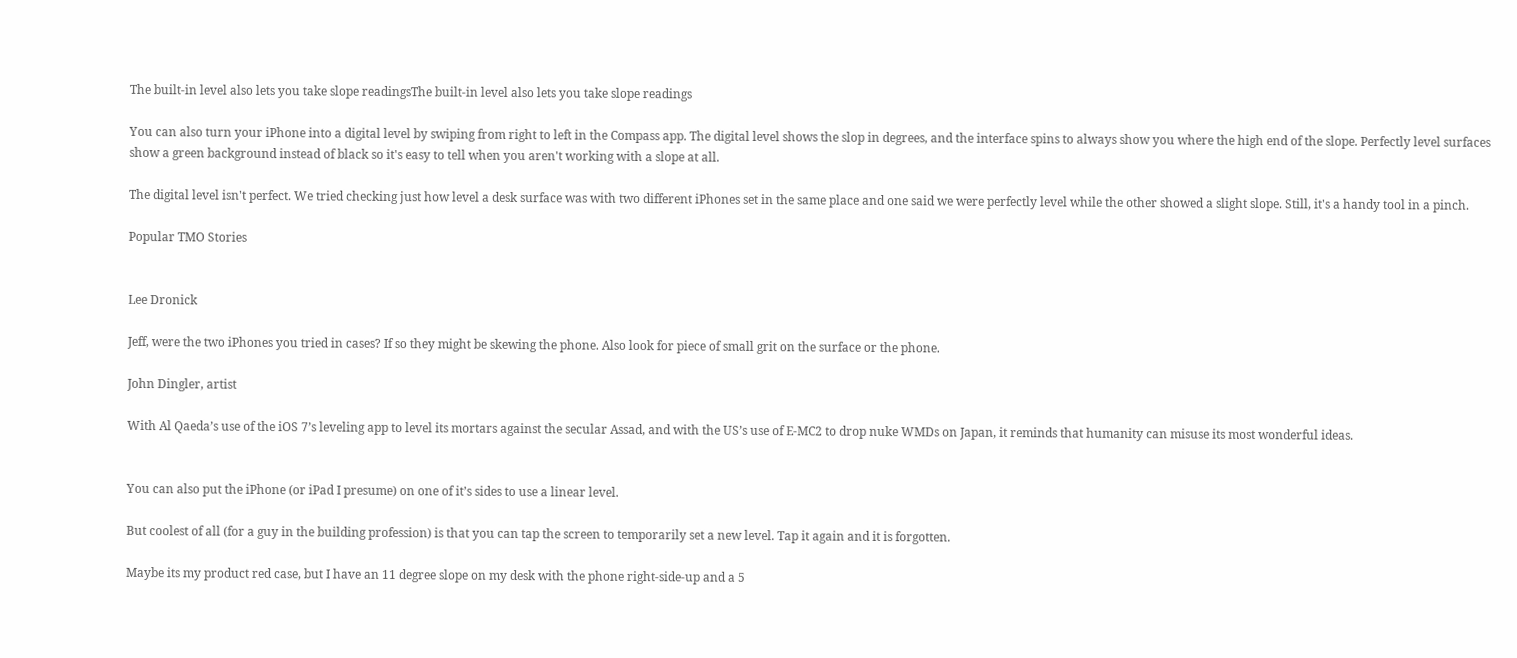The built-in level also lets you take slope readingsThe built-in level also lets you take slope readings

You can also turn your iPhone into a digital level by swiping from right to left in the Compass app. The digital level shows the slop in degrees, and the interface spins to always show you where the high end of the slope. Perfectly level surfaces show a green background instead of black so it's easy to tell when you aren't working with a slope at all.

The digital level isn't perfect. We tried checking just how level a desk surface was with two different iPhones set in the same place and one said we were perfectly level while the other showed a slight slope. Still, it's a handy tool in a pinch.

Popular TMO Stories


Lee Dronick

Jeff, were the two iPhones you tried in cases? If so they might be skewing the phone. Also look for piece of small grit on the surface or the phone.

John Dingler, artist

With Al Qaeda’s use of the iOS 7’s leveling app to level its mortars against the secular Assad, and with the US’s use of E-MC2 to drop nuke WMDs on Japan, it reminds that humanity can misuse its most wonderful ideas.


You can also put the iPhone (or iPad I presume) on one of it’s sides to use a linear level.

But coolest of all (for a guy in the building profession) is that you can tap the screen to temporarily set a new level. Tap it again and it is forgotten.

Maybe its my product red case, but I have an 11 degree slope on my desk with the phone right-side-up and a 5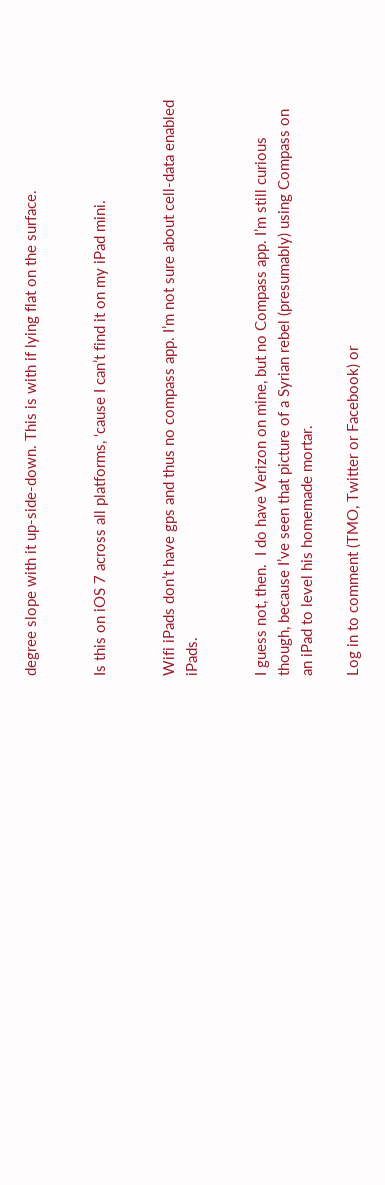degree slope with it up-side-down. This is with if lying flat on the surface.


Is this on iOS 7 across all platforms, ‘cause I can’t find it on my iPad mini.


Wifi iPads don’t have gps and thus no compass app. I’m not sure about cell-data enabled iPads.


I guess not, then.  I do have Verizon on mine, but no Compass app. I’m still curious though, because I’ve seen that picture of a Syrian rebel (presumably) using Compass on an iPad to level his homemade mortar.

Log in to comment (TMO, Twitter or Facebook) or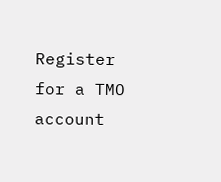Register for a TMO account